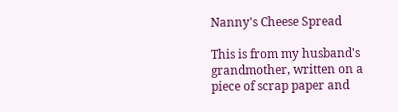Nanny's Cheese Spread

This is from my husband's grandmother, written on a piece of scrap paper and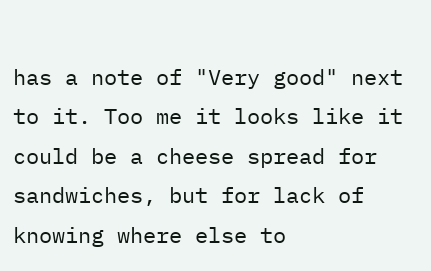has a note of "Very good" next to it. Too me it looks like it could be a cheese spread for sandwiches, but for lack of knowing where else to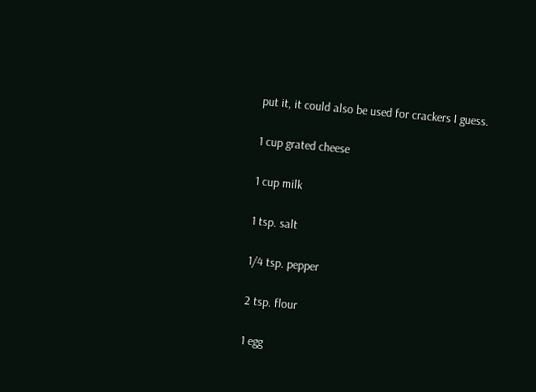put it, it could also be used for crackers I guess.

1 cup grated cheese

1 cup milk

1 tsp. salt

1/4 tsp. pepper

2 tsp. flour

1 egg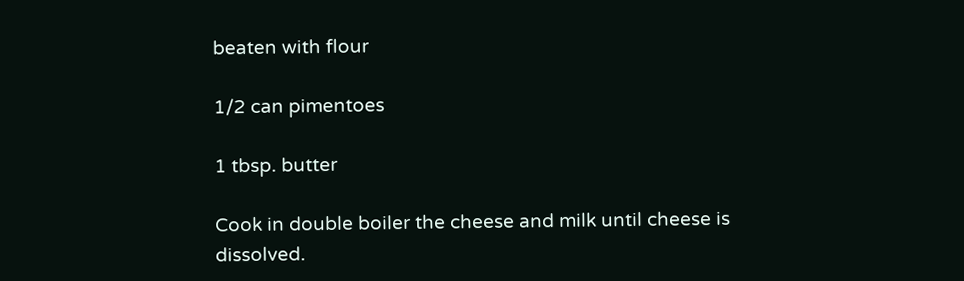beaten with flour

1/2 can pimentoes

1 tbsp. butter

Cook in double boiler the cheese and milk until cheese is dissolved.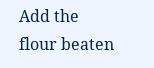Add the flour beaten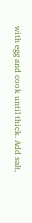with egg and cook until thick. Add salt,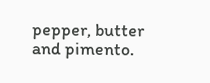pepper, butter and pimento.